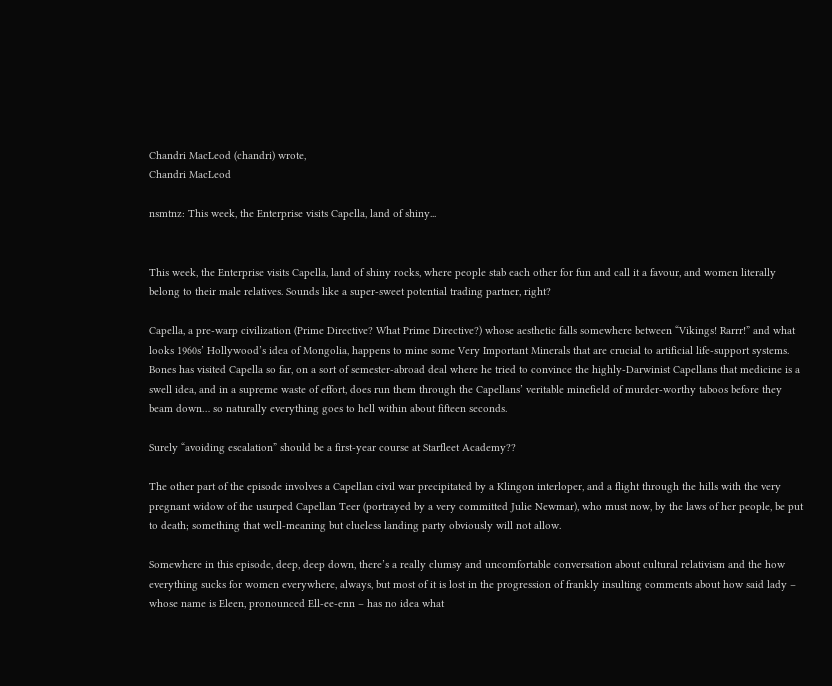Chandri MacLeod (chandri) wrote,
Chandri MacLeod

nsmtnz: This week, the Enterprise visits Capella, land of shiny...


This week, the Enterprise visits Capella, land of shiny rocks, where people stab each other for fun and call it a favour, and women literally belong to their male relatives. Sounds like a super-sweet potential trading partner, right?

Capella, a pre-warp civilization (Prime Directive? What Prime Directive?) whose aesthetic falls somewhere between “Vikings! Rarrr!” and what looks 1960s’ Hollywood’s idea of Mongolia, happens to mine some Very Important Minerals that are crucial to artificial life-support systems. Bones has visited Capella so far, on a sort of semester-abroad deal where he tried to convince the highly-Darwinist Capellans that medicine is a swell idea, and in a supreme waste of effort, does run them through the Capellans’ veritable minefield of murder-worthy taboos before they beam down… so naturally everything goes to hell within about fifteen seconds.

Surely “avoiding escalation” should be a first-year course at Starfleet Academy??

The other part of the episode involves a Capellan civil war precipitated by a Klingon interloper, and a flight through the hills with the very pregnant widow of the usurped Capellan Teer (portrayed by a very committed Julie Newmar), who must now, by the laws of her people, be put to death; something that well-meaning but clueless landing party obviously will not allow.

Somewhere in this episode, deep, deep down, there’s a really clumsy and uncomfortable conversation about cultural relativism and the how everything sucks for women everywhere, always, but most of it is lost in the progression of frankly insulting comments about how said lady – whose name is Eleen, pronounced Ell-ee-enn – has no idea what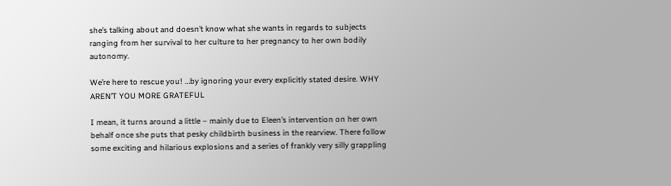she’s talking about and doesn’t know what she wants in regards to subjects ranging from her survival to her culture to her pregnancy to her own bodily autonomy.

We’re here to rescue you! …by ignoring your every explicitly stated desire. WHY AREN’T YOU MORE GRATEFUL

I mean, it turns around a little – mainly due to Eleen’s intervention on her own behalf once she puts that pesky childbirth business in the rearview. There follow some exciting and hilarious explosions and a series of frankly very silly grappling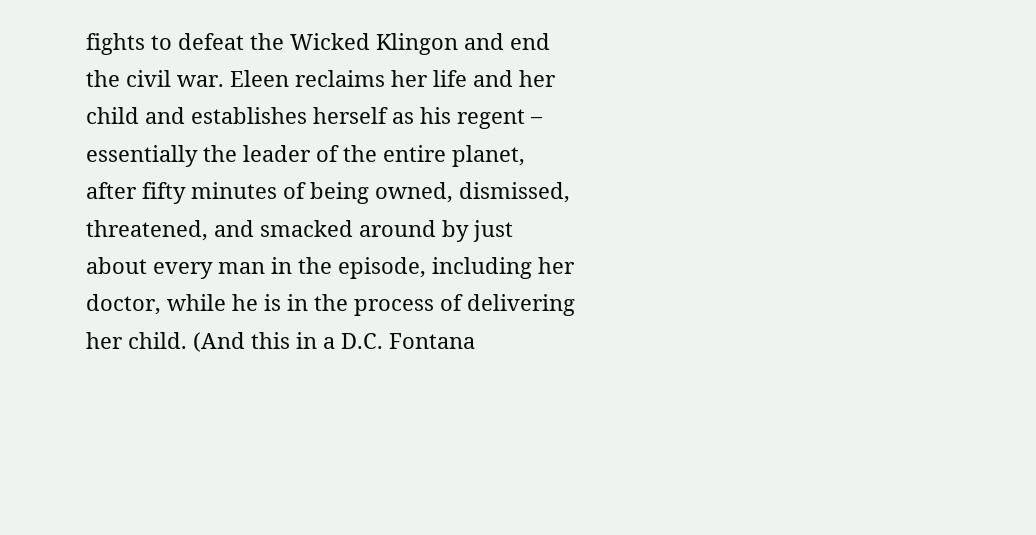fights to defeat the Wicked Klingon and end the civil war. Eleen reclaims her life and her child and establishes herself as his regent – essentially the leader of the entire planet, after fifty minutes of being owned, dismissed, threatened, and smacked around by just about every man in the episode, including her doctor, while he is in the process of delivering her child. (And this in a D.C. Fontana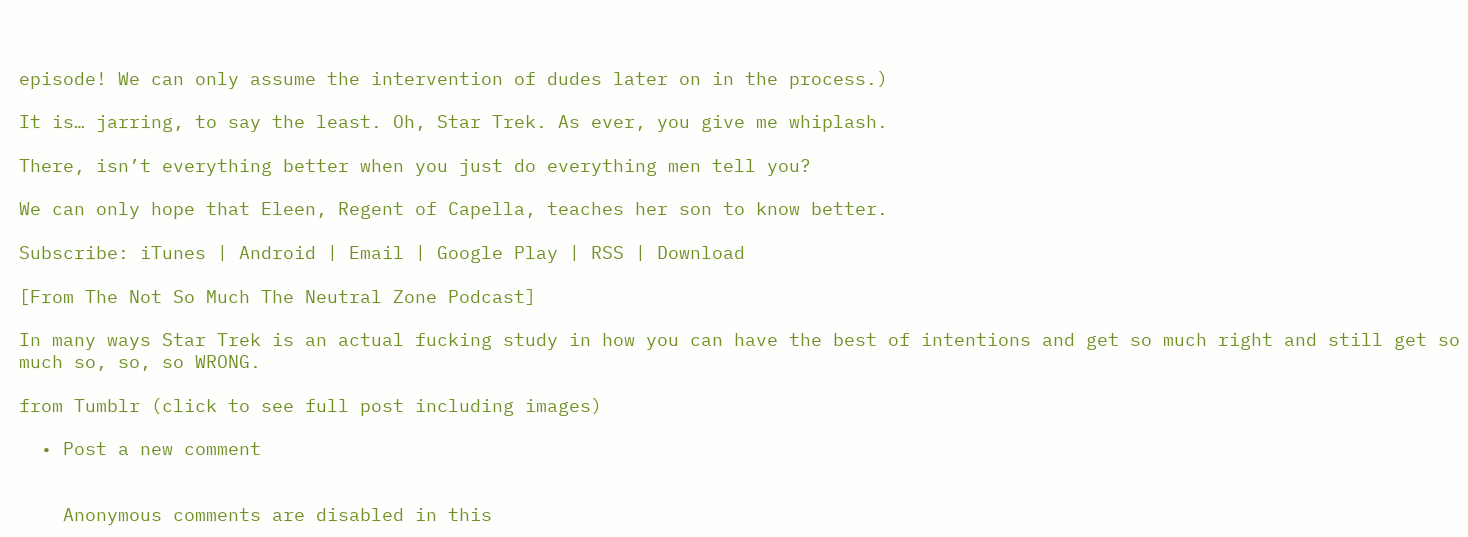episode! We can only assume the intervention of dudes later on in the process.)

It is… jarring, to say the least. Oh, Star Trek. As ever, you give me whiplash.

There, isn’t everything better when you just do everything men tell you?

We can only hope that Eleen, Regent of Capella, teaches her son to know better.

Subscribe: iTunes | Android | Email | Google Play | RSS | Download

[From The Not So Much The Neutral Zone Podcast]

In many ways Star Trek is an actual fucking study in how you can have the best of intentions and get so much right and still get so much so, so, so WRONG.

from Tumblr (click to see full post including images)

  • Post a new comment


    Anonymous comments are disabled in this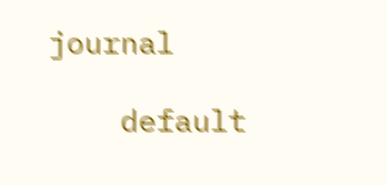journal

    default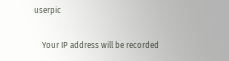userpic

    Your IP address will be recorded